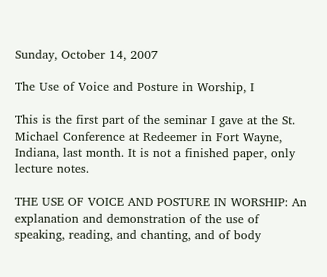Sunday, October 14, 2007

The Use of Voice and Posture in Worship, I

This is the first part of the seminar I gave at the St. Michael Conference at Redeemer in Fort Wayne, Indiana, last month. It is not a finished paper, only lecture notes.

THE USE OF VOICE AND POSTURE IN WORSHIP: An explanation and demonstration of the use of speaking, reading, and chanting, and of body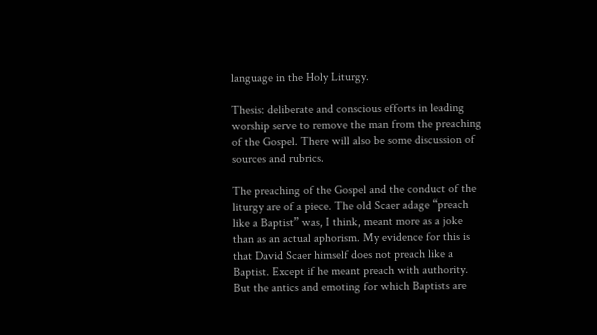language in the Holy Liturgy.

Thesis: deliberate and conscious efforts in leading worship serve to remove the man from the preaching of the Gospel. There will also be some discussion of sources and rubrics.

The preaching of the Gospel and the conduct of the liturgy are of a piece. The old Scaer adage “preach like a Baptist” was, I think, meant more as a joke than as an actual aphorism. My evidence for this is that David Scaer himself does not preach like a Baptist. Except if he meant preach with authority. But the antics and emoting for which Baptists are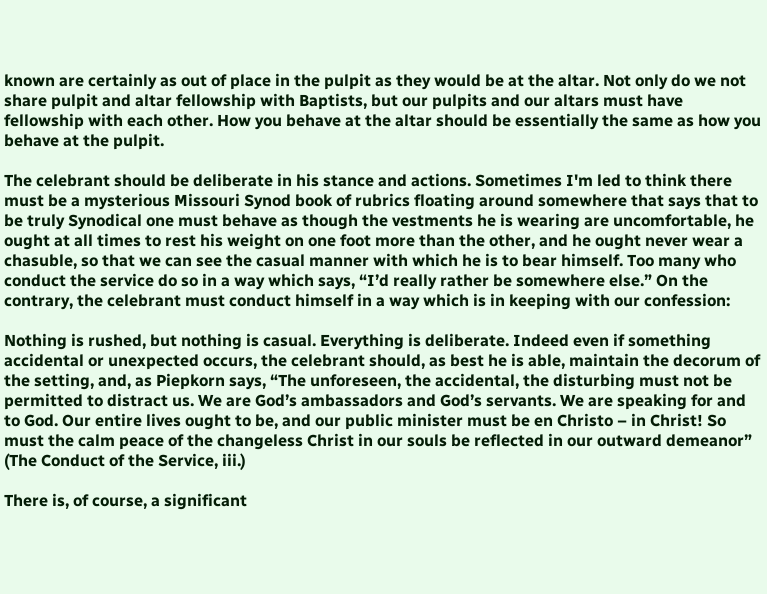known are certainly as out of place in the pulpit as they would be at the altar. Not only do we not share pulpit and altar fellowship with Baptists, but our pulpits and our altars must have fellowship with each other. How you behave at the altar should be essentially the same as how you behave at the pulpit.

The celebrant should be deliberate in his stance and actions. Sometimes I'm led to think there must be a mysterious Missouri Synod book of rubrics floating around somewhere that says that to be truly Synodical one must behave as though the vestments he is wearing are uncomfortable, he ought at all times to rest his weight on one foot more than the other, and he ought never wear a chasuble, so that we can see the casual manner with which he is to bear himself. Too many who conduct the service do so in a way which says, “I’d really rather be somewhere else.” On the contrary, the celebrant must conduct himself in a way which is in keeping with our confession:

Nothing is rushed, but nothing is casual. Everything is deliberate. Indeed even if something accidental or unexpected occurs, the celebrant should, as best he is able, maintain the decorum of the setting, and, as Piepkorn says, “The unforeseen, the accidental, the disturbing must not be permitted to distract us. We are God’s ambassadors and God’s servants. We are speaking for and to God. Our entire lives ought to be, and our public minister must be en Christo – in Christ! So must the calm peace of the changeless Christ in our souls be reflected in our outward demeanor” (The Conduct of the Service, iii.)

There is, of course, a significant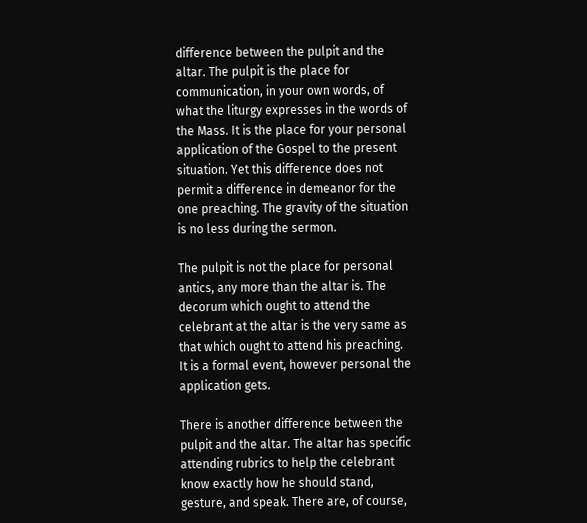difference between the pulpit and the altar. The pulpit is the place for communication, in your own words, of what the liturgy expresses in the words of the Mass. It is the place for your personal application of the Gospel to the present situation. Yet this difference does not permit a difference in demeanor for the one preaching. The gravity of the situation is no less during the sermon.

The pulpit is not the place for personal antics, any more than the altar is. The decorum which ought to attend the celebrant at the altar is the very same as that which ought to attend his preaching. It is a formal event, however personal the application gets.

There is another difference between the pulpit and the altar. The altar has specific attending rubrics to help the celebrant know exactly how he should stand, gesture, and speak. There are, of course,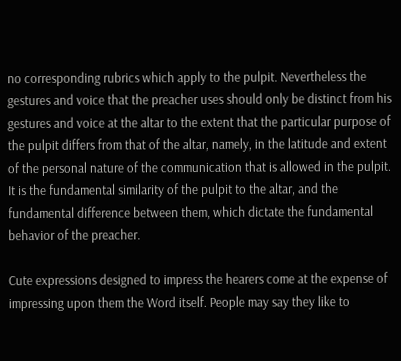no corresponding rubrics which apply to the pulpit. Nevertheless the gestures and voice that the preacher uses should only be distinct from his gestures and voice at the altar to the extent that the particular purpose of the pulpit differs from that of the altar, namely, in the latitude and extent of the personal nature of the communication that is allowed in the pulpit. It is the fundamental similarity of the pulpit to the altar, and the fundamental difference between them, which dictate the fundamental behavior of the preacher.

Cute expressions designed to impress the hearers come at the expense of impressing upon them the Word itself. People may say they like to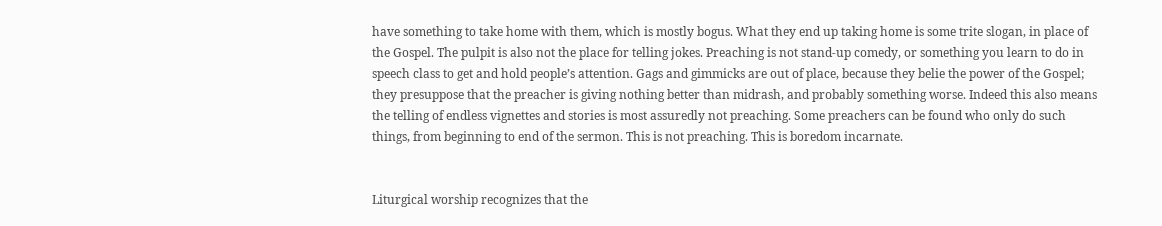have something to take home with them, which is mostly bogus. What they end up taking home is some trite slogan, in place of the Gospel. The pulpit is also not the place for telling jokes. Preaching is not stand-up comedy, or something you learn to do in speech class to get and hold people’s attention. Gags and gimmicks are out of place, because they belie the power of the Gospel; they presuppose that the preacher is giving nothing better than midrash, and probably something worse. Indeed this also means the telling of endless vignettes and stories is most assuredly not preaching. Some preachers can be found who only do such things, from beginning to end of the sermon. This is not preaching. This is boredom incarnate.


Liturgical worship recognizes that the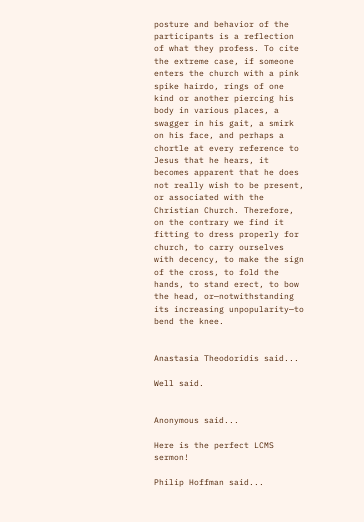posture and behavior of the participants is a reflection of what they profess. To cite the extreme case, if someone enters the church with a pink spike hairdo, rings of one kind or another piercing his body in various places, a swagger in his gait, a smirk on his face, and perhaps a chortle at every reference to Jesus that he hears, it becomes apparent that he does not really wish to be present, or associated with the Christian Church. Therefore, on the contrary we find it fitting to dress properly for church, to carry ourselves with decency, to make the sign of the cross, to fold the hands, to stand erect, to bow the head, or—notwithstanding its increasing unpopularity—to bend the knee.


Anastasia Theodoridis said...

Well said.


Anonymous said...

Here is the perfect LCMS sermon!

Philip Hoffman said...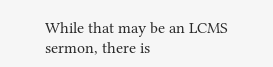While that may be an LCMS sermon, there is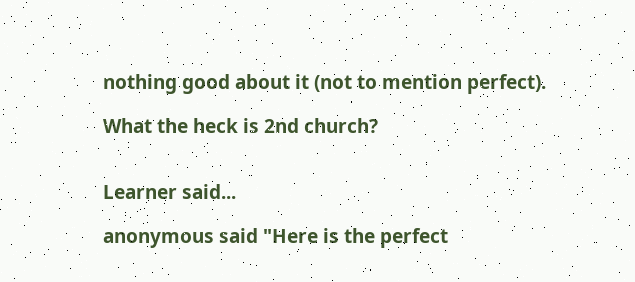nothing good about it (not to mention perfect).

What the heck is 2nd church?


Learner said...

anonymous said "Here is the perfect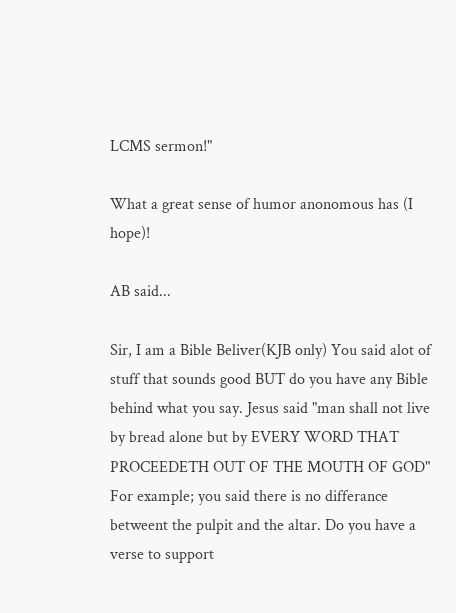LCMS sermon!"

What a great sense of humor anonomous has (I hope)!

AB said...

Sir, I am a Bible Beliver(KJB only) You said alot of stuff that sounds good BUT do you have any Bible behind what you say. Jesus said "man shall not live by bread alone but by EVERY WORD THAT PROCEEDETH OUT OF THE MOUTH OF GOD"
For example; you said there is no differance betweent the pulpit and the altar. Do you have a verse to support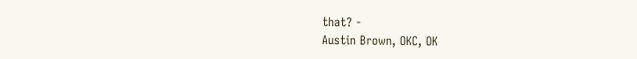that? -
Austin Brown, OKC, OK